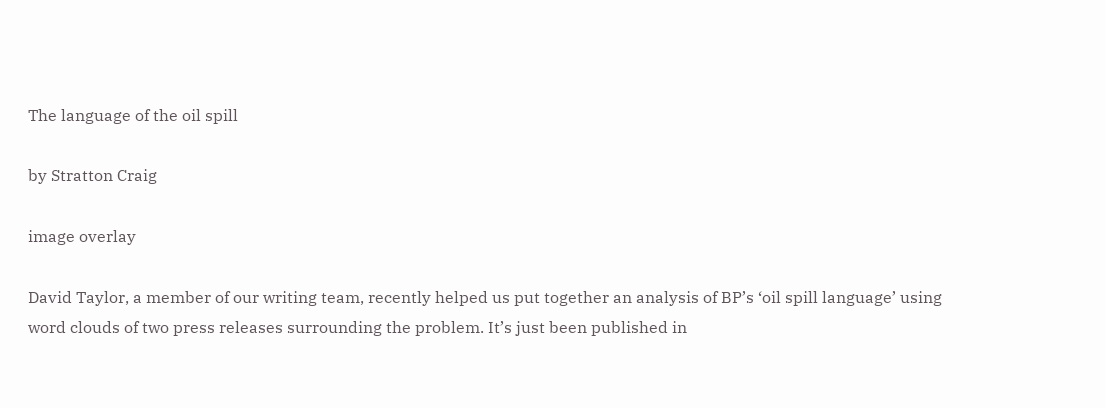The language of the oil spill

by Stratton Craig

image overlay

David Taylor, a member of our writing team, recently helped us put together an analysis of BP’s ‘oil spill language’ using word clouds of two press releases surrounding the problem. It’s just been published in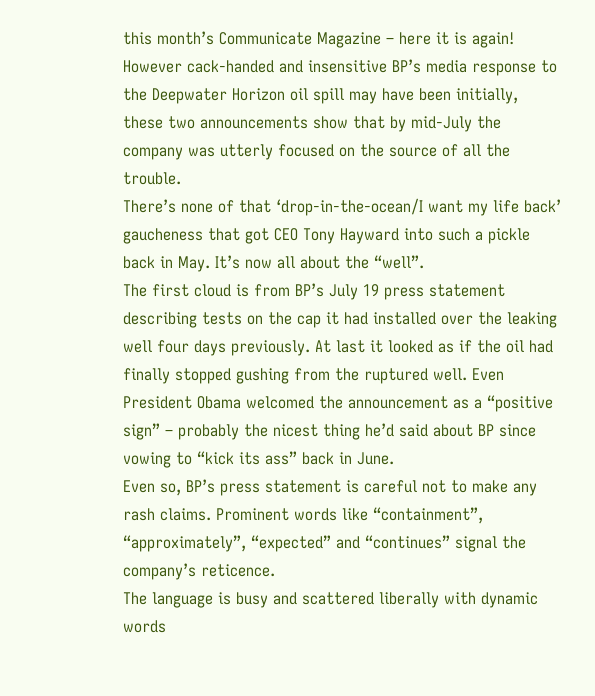this month’s Communicate Magazine – here it is again!
However cack-handed and insensitive BP’s media response to the Deepwater Horizon oil spill may have been initially, these two announcements show that by mid-July the company was utterly focused on the source of all the trouble.
There’s none of that ‘drop-in-the-ocean/I want my life back’ gaucheness that got CEO Tony Hayward into such a pickle back in May. It’s now all about the “well”.
The first cloud is from BP’s July 19 press statement describing tests on the cap it had installed over the leaking well four days previously. At last it looked as if the oil had finally stopped gushing from the ruptured well. Even President Obama welcomed the announcement as a “positive sign” – probably the nicest thing he’d said about BP since vowing to “kick its ass” back in June.
Even so, BP’s press statement is careful not to make any rash claims. Prominent words like “containment”, “approximately”, “expected” and “continues” signal the company’s reticence.
The language is busy and scattered liberally with dynamic words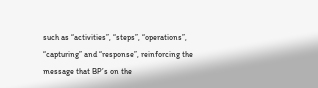such as “activities”, “steps”, “operations”, “capturing” and “response”, reinforcing the message that BP’s on the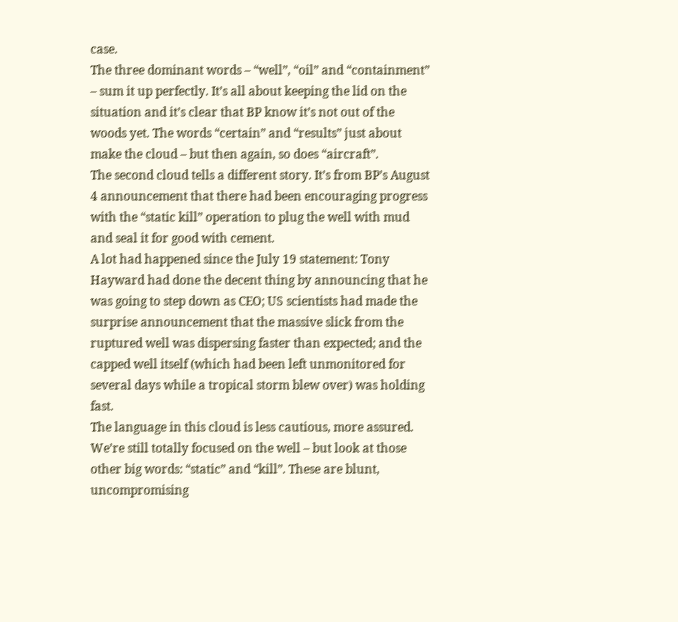case.
The three dominant words – “well”, “oil” and “containment” – sum it up perfectly. It’s all about keeping the lid on the situation and it’s clear that BP know it’s not out of the woods yet. The words “certain” and “results” just about make the cloud – but then again, so does “aircraft”.
The second cloud tells a different story. It’s from BP’s August 4 announcement that there had been encouraging progress with the “static kill” operation to plug the well with mud and seal it for good with cement.
A lot had happened since the July 19 statement: Tony Hayward had done the decent thing by announcing that he was going to step down as CEO; US scientists had made the surprise announcement that the massive slick from the ruptured well was dispersing faster than expected; and the capped well itself (which had been left unmonitored for several days while a tropical storm blew over) was holding fast.
The language in this cloud is less cautious, more assured. We’re still totally focused on the well – but look at those other big words: “static” and “kill”. These are blunt, uncompromising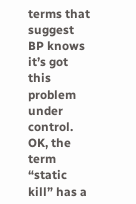terms that suggest BP knows it’s got this problem under control.
OK, the term “static kill” has a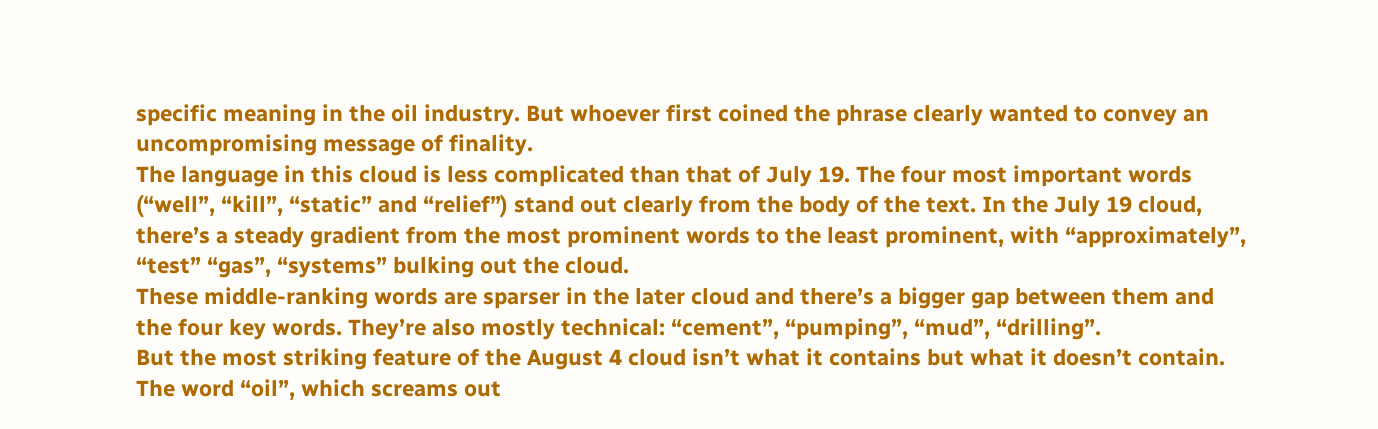specific meaning in the oil industry. But whoever first coined the phrase clearly wanted to convey an uncompromising message of finality.
The language in this cloud is less complicated than that of July 19. The four most important words (“well”, “kill”, “static” and “relief”) stand out clearly from the body of the text. In the July 19 cloud, there’s a steady gradient from the most prominent words to the least prominent, with “approximately”, “test” “gas”, “systems” bulking out the cloud.
These middle-ranking words are sparser in the later cloud and there’s a bigger gap between them and the four key words. They’re also mostly technical: “cement”, “pumping”, “mud”, “drilling”.
But the most striking feature of the August 4 cloud isn’t what it contains but what it doesn’t contain. The word “oil”, which screams out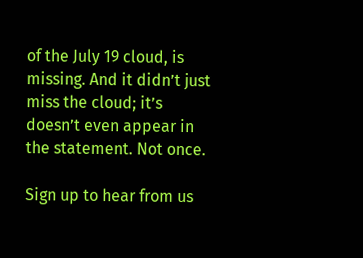of the July 19 cloud, is missing. And it didn’t just miss the cloud; it’s doesn’t even appear in the statement. Not once.

Sign up to hear from us